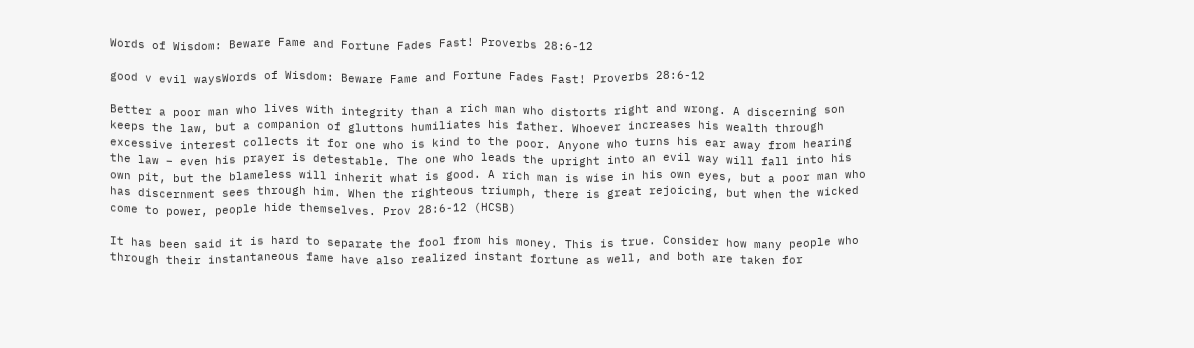Words of Wisdom: Beware Fame and Fortune Fades Fast! Proverbs 28:6-12

good v evil waysWords of Wisdom: Beware Fame and Fortune Fades Fast! Proverbs 28:6-12

Better a poor man who lives with integrity than a rich man who distorts right and wrong. A discerning son keeps the law, but a companion of gluttons humiliates his father. Whoever increases his wealth through excessive interest collects it for one who is kind to the poor. Anyone who turns his ear away from hearing the law – even his prayer is detestable. The one who leads the upright into an evil way will fall into his own pit, but the blameless will inherit what is good. A rich man is wise in his own eyes, but a poor man who has discernment sees through him. When the righteous triumph, there is great rejoicing, but when the wicked come to power, people hide themselves. Prov 28:6-12 (HCSB)

It has been said it is hard to separate the fool from his money. This is true. Consider how many people who through their instantaneous fame have also realized instant fortune as well, and both are taken for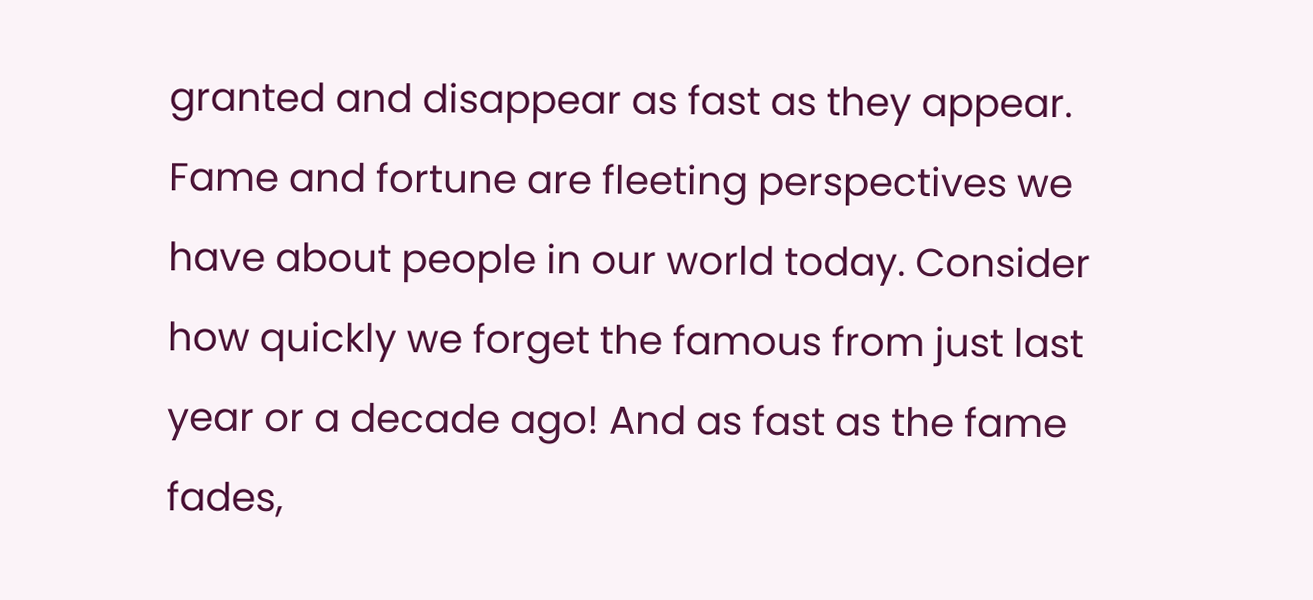granted and disappear as fast as they appear. Fame and fortune are fleeting perspectives we have about people in our world today. Consider how quickly we forget the famous from just last year or a decade ago! And as fast as the fame fades,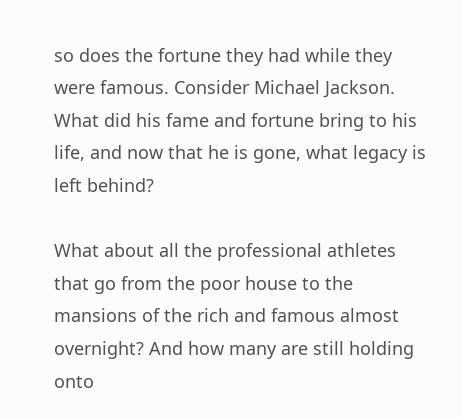so does the fortune they had while they were famous. Consider Michael Jackson. What did his fame and fortune bring to his life, and now that he is gone, what legacy is left behind?

What about all the professional athletes that go from the poor house to the mansions of the rich and famous almost overnight? And how many are still holding onto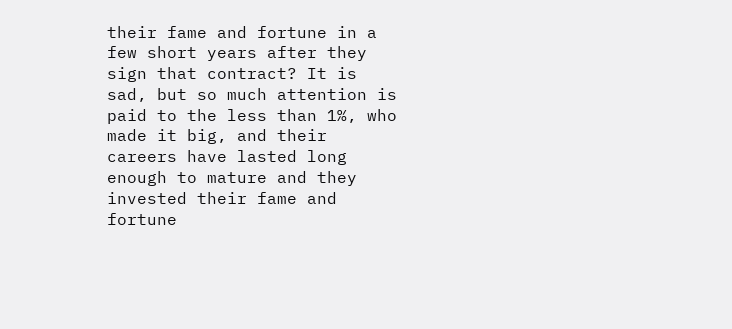their fame and fortune in a few short years after they sign that contract? It is sad, but so much attention is paid to the less than 1%, who made it big, and their careers have lasted long enough to mature and they invested their fame and fortune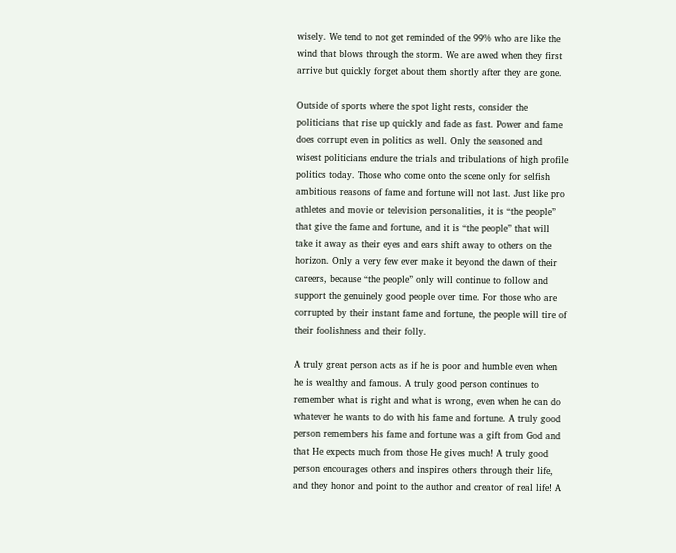wisely. We tend to not get reminded of the 99% who are like the wind that blows through the storm. We are awed when they first arrive but quickly forget about them shortly after they are gone.

Outside of sports where the spot light rests, consider the politicians that rise up quickly and fade as fast. Power and fame does corrupt even in politics as well. Only the seasoned and wisest politicians endure the trials and tribulations of high profile politics today. Those who come onto the scene only for selfish ambitious reasons of fame and fortune will not last. Just like pro athletes and movie or television personalities, it is “the people” that give the fame and fortune, and it is “the people” that will take it away as their eyes and ears shift away to others on the horizon. Only a very few ever make it beyond the dawn of their careers, because “the people” only will continue to follow and support the genuinely good people over time. For those who are corrupted by their instant fame and fortune, the people will tire of their foolishness and their folly.

A truly great person acts as if he is poor and humble even when he is wealthy and famous. A truly good person continues to remember what is right and what is wrong, even when he can do whatever he wants to do with his fame and fortune. A truly good person remembers his fame and fortune was a gift from God and that He expects much from those He gives much! A truly good person encourages others and inspires others through their life, and they honor and point to the author and creator of real life! A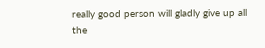really good person will gladly give up all the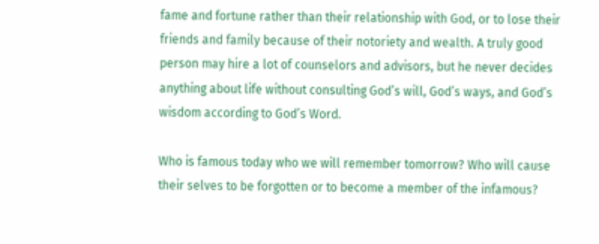fame and fortune rather than their relationship with God, or to lose their friends and family because of their notoriety and wealth. A truly good person may hire a lot of counselors and advisors, but he never decides anything about life without consulting God’s will, God’s ways, and God’s wisdom according to God’s Word.

Who is famous today who we will remember tomorrow? Who will cause their selves to be forgotten or to become a member of the infamous?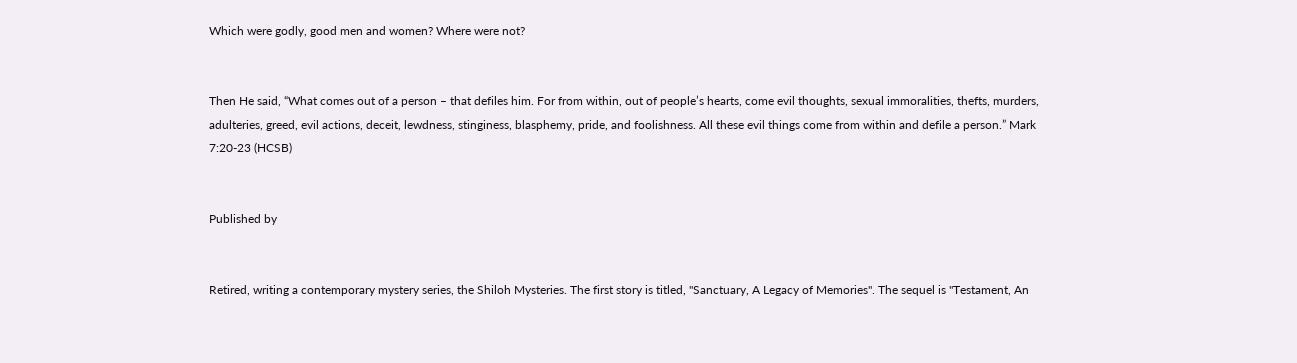Which were godly, good men and women? Where were not?


Then He said, “What comes out of a person – that defiles him. For from within, out of people’s hearts, come evil thoughts, sexual immoralities, thefts, murders, adulteries, greed, evil actions, deceit, lewdness, stinginess, blasphemy, pride, and foolishness. All these evil things come from within and defile a person.” Mark 7:20-23 (HCSB)


Published by


Retired, writing a contemporary mystery series, the Shiloh Mysteries. The first story is titled, "Sanctuary, A Legacy of Memories". The sequel is "Testament, An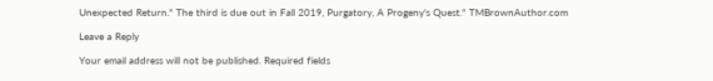Unexpected Return." The third is due out in Fall 2019, Purgatory, A Progeny's Quest." TMBrownAuthor.com

Leave a Reply

Your email address will not be published. Required fields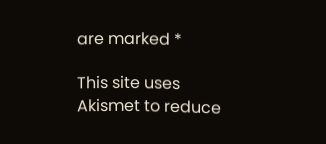are marked *

This site uses Akismet to reduce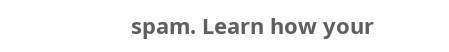spam. Learn how your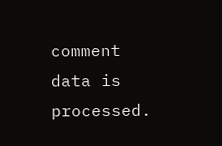comment data is processed.